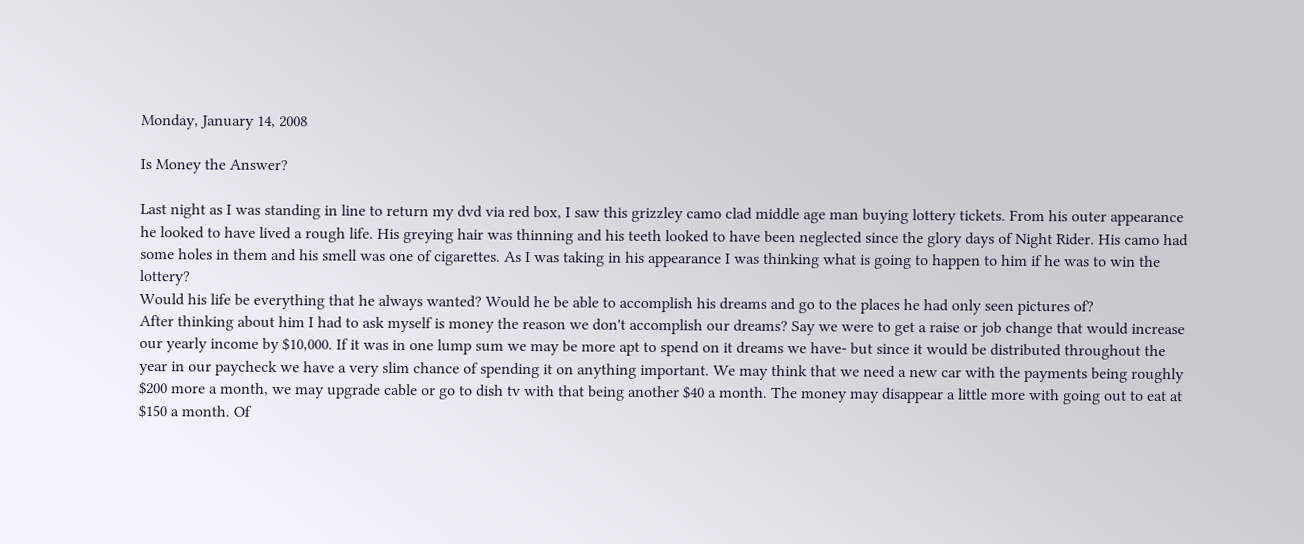Monday, January 14, 2008

Is Money the Answer?

Last night as I was standing in line to return my dvd via red box, I saw this grizzley camo clad middle age man buying lottery tickets. From his outer appearance he looked to have lived a rough life. His greying hair was thinning and his teeth looked to have been neglected since the glory days of Night Rider. His camo had some holes in them and his smell was one of cigarettes. As I was taking in his appearance I was thinking what is going to happen to him if he was to win the lottery?
Would his life be everything that he always wanted? Would he be able to accomplish his dreams and go to the places he had only seen pictures of?
After thinking about him I had to ask myself is money the reason we don't accomplish our dreams? Say we were to get a raise or job change that would increase our yearly income by $10,000. If it was in one lump sum we may be more apt to spend on it dreams we have- but since it would be distributed throughout the year in our paycheck we have a very slim chance of spending it on anything important. We may think that we need a new car with the payments being roughly $200 more a month, we may upgrade cable or go to dish tv with that being another $40 a month. The money may disappear a little more with going out to eat at $150 a month. Of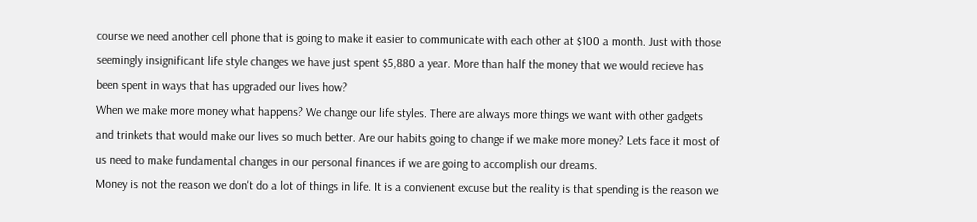course we need another cell phone that is going to make it easier to communicate with each other at $100 a month. Just with those seemingly insignificant life style changes we have just spent $5,880 a year. More than half the money that we would recieve has been spent in ways that has upgraded our lives how?
When we make more money what happens? We change our life styles. There are always more things we want with other gadgets and trinkets that would make our lives so much better. Are our habits going to change if we make more money? Lets face it most of us need to make fundamental changes in our personal finances if we are going to accomplish our dreams.
Money is not the reason we don't do a lot of things in life. It is a convienent excuse but the reality is that spending is the reason we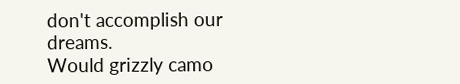don't accomplish our dreams.
Would grizzly camo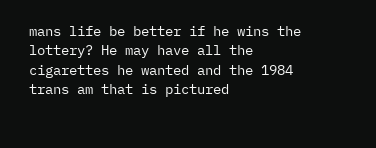mans life be better if he wins the lottery? He may have all the cigarettes he wanted and the 1984 trans am that is pictured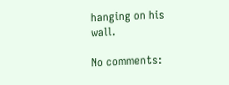hanging on his wall.

No comments: